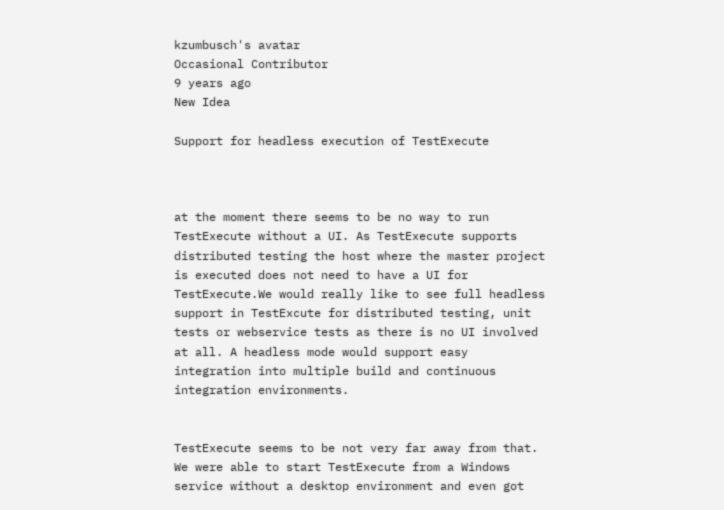kzumbusch's avatar
Occasional Contributor
9 years ago
New Idea

Support for headless execution of TestExecute



at the moment there seems to be no way to run TestExecute without a UI. As TestExecute supports distributed testing the host where the master project is executed does not need to have a UI for TestExecute.We would really like to see full headless support in TestExcute for distributed testing, unit tests or webservice tests as there is no UI involved at all. A headless mode would support easy integration into multiple build and continuous integration environments.


TestExecute seems to be not very far away from that. We were able to start TestExecute from a Windows service without a desktop environment and even got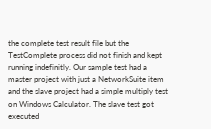the complete test result file but the TestComplete process did not finish and kept running indefinitly. Our sample test had a master project with just a NetworkSuite item and the slave project had a simple multiply test on Windows Calculator. The slave test got executed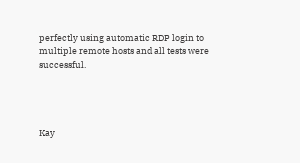perfectly using automatic RDP login to multiple remote hosts and all tests were successful.




Kay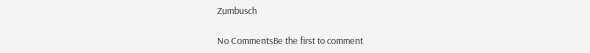Zumbusch

No CommentsBe the first to comment